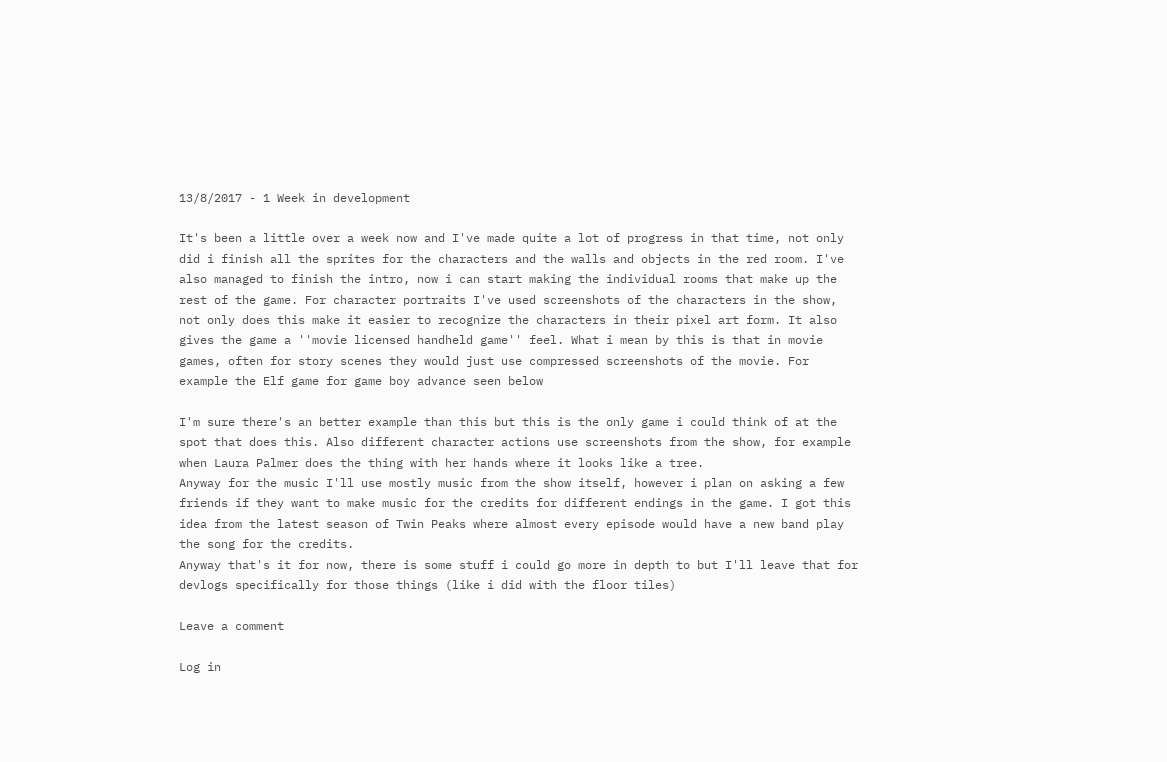13/8/2017 - 1 Week in development

It's been a little over a week now and I've made quite a lot of progress in that time, not only did i finish all the sprites for the characters and the walls and objects in the red room. I've also managed to finish the intro, now i can start making the individual rooms that make up the rest of the game. For character portraits I've used screenshots of the characters in the show, not only does this make it easier to recognize the characters in their pixel art form. It also gives the game a ''movie licensed handheld game'' feel. What i mean by this is that in movie games, often for story scenes they would just use compressed screenshots of the movie. For example the Elf game for game boy advance seen below

I'm sure there's an better example than this but this is the only game i could think of at the spot that does this. Also different character actions use screenshots from the show, for example when Laura Palmer does the thing with her hands where it looks like a tree.
Anyway for the music I'll use mostly music from the show itself, however i plan on asking a few friends if they want to make music for the credits for different endings in the game. I got this idea from the latest season of Twin Peaks where almost every episode would have a new band play the song for the credits.
Anyway that's it for now, there is some stuff i could go more in depth to but I'll leave that for devlogs specifically for those things (like i did with the floor tiles)

Leave a comment

Log in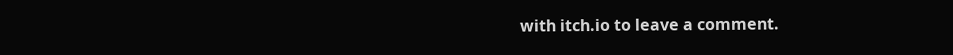with itch.io to leave a comment.